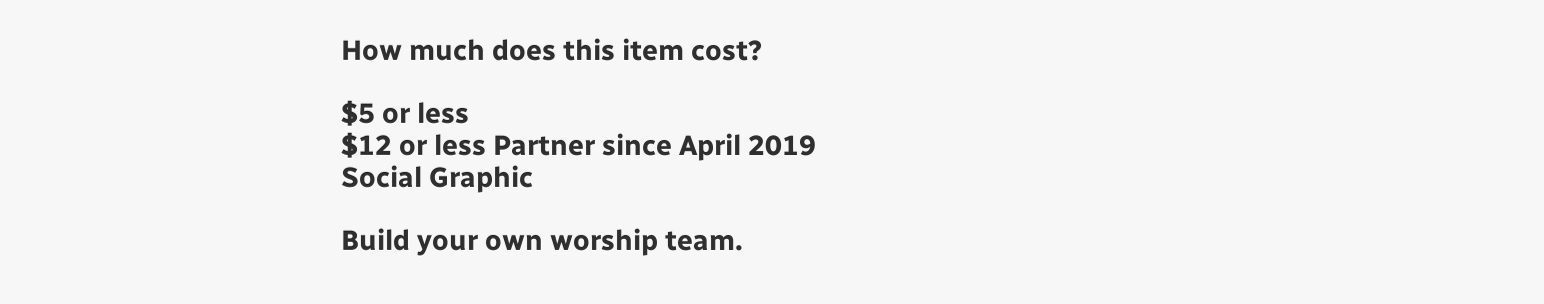How much does this item cost?

$5 or less
$12 or less Partner since April 2019
Social Graphic

Build your own worship team.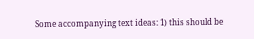Some accompanying text ideas: 1) this should be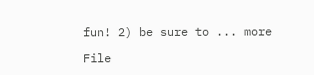fun! 2) be sure to ... more

File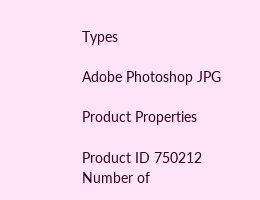Types

Adobe Photoshop JPG

Product Properties

Product ID 750212
Number of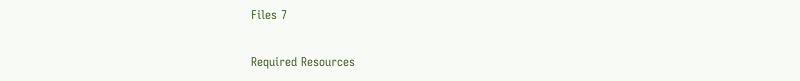Files 7

Required Resources